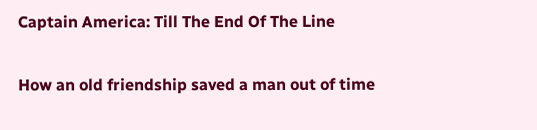Captain America: Till The End Of The Line

How an old friendship saved a man out of time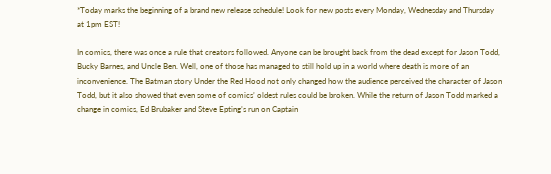*Today marks the beginning of a brand new release schedule! Look for new posts every Monday, Wednesday and Thursday at 1pm EST!

In comics, there was once a rule that creators followed. Anyone can be brought back from the dead except for Jason Todd, Bucky Barnes, and Uncle Ben. Well, one of those has managed to still hold up in a world where death is more of an inconvenience. The Batman story Under the Red Hood not only changed how the audience perceived the character of Jason Todd, but it also showed that even some of comics’ oldest rules could be broken. While the return of Jason Todd marked a change in comics, Ed Brubaker and Steve Epting’s run on Captain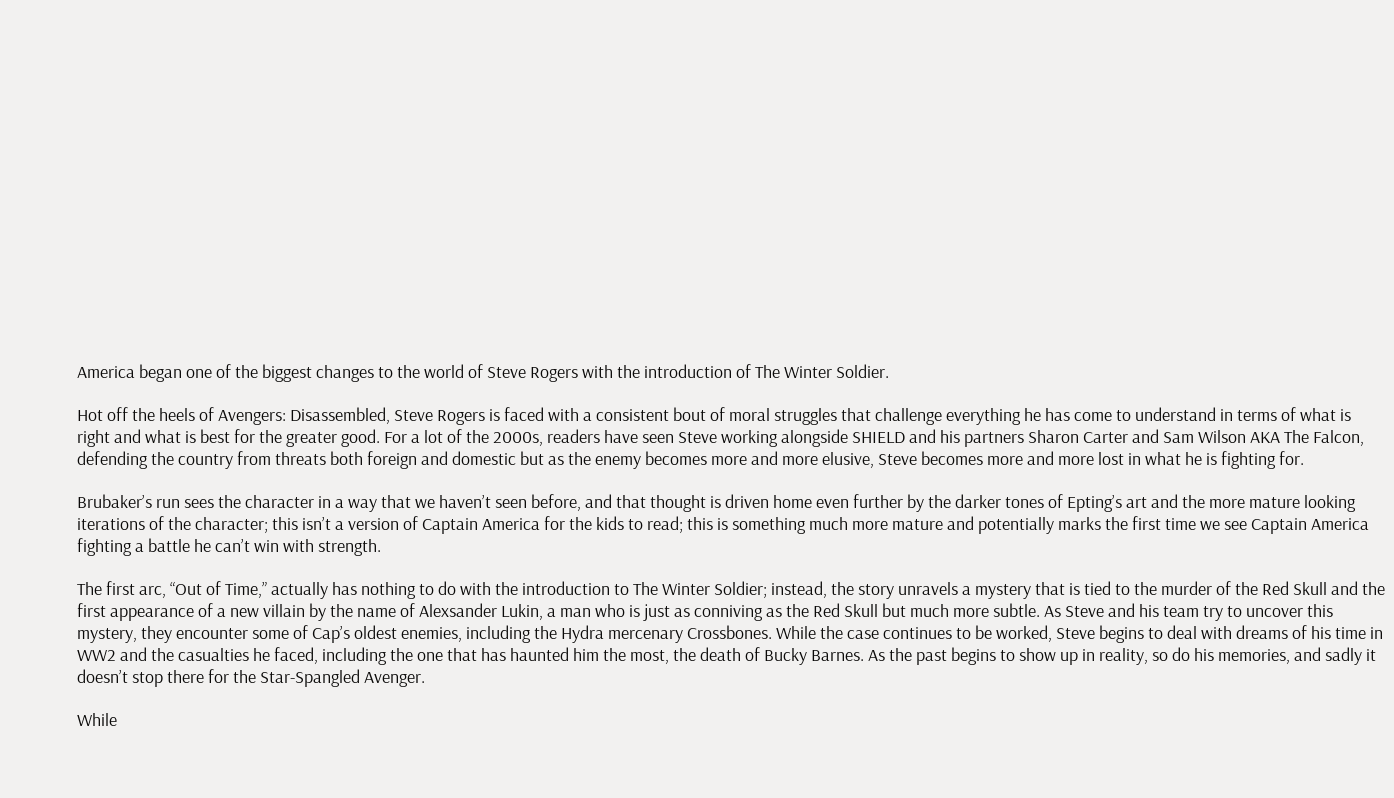America began one of the biggest changes to the world of Steve Rogers with the introduction of The Winter Soldier.

Hot off the heels of Avengers: Disassembled, Steve Rogers is faced with a consistent bout of moral struggles that challenge everything he has come to understand in terms of what is right and what is best for the greater good. For a lot of the 2000s, readers have seen Steve working alongside SHIELD and his partners Sharon Carter and Sam Wilson AKA The Falcon, defending the country from threats both foreign and domestic but as the enemy becomes more and more elusive, Steve becomes more and more lost in what he is fighting for.

Brubaker’s run sees the character in a way that we haven’t seen before, and that thought is driven home even further by the darker tones of Epting’s art and the more mature looking iterations of the character; this isn’t a version of Captain America for the kids to read; this is something much more mature and potentially marks the first time we see Captain America fighting a battle he can’t win with strength.

The first arc, “Out of Time,” actually has nothing to do with the introduction to The Winter Soldier; instead, the story unravels a mystery that is tied to the murder of the Red Skull and the first appearance of a new villain by the name of Alexsander Lukin, a man who is just as conniving as the Red Skull but much more subtle. As Steve and his team try to uncover this mystery, they encounter some of Cap’s oldest enemies, including the Hydra mercenary Crossbones. While the case continues to be worked, Steve begins to deal with dreams of his time in WW2 and the casualties he faced, including the one that has haunted him the most, the death of Bucky Barnes. As the past begins to show up in reality, so do his memories, and sadly it doesn’t stop there for the Star-Spangled Avenger.

While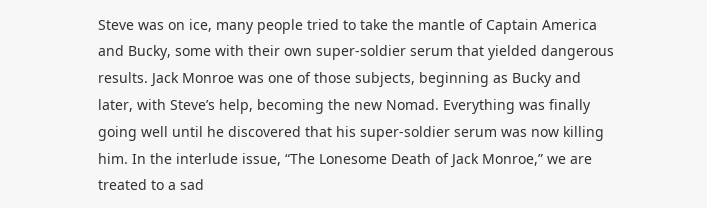Steve was on ice, many people tried to take the mantle of Captain America and Bucky, some with their own super-soldier serum that yielded dangerous results. Jack Monroe was one of those subjects, beginning as Bucky and later, with Steve’s help, becoming the new Nomad. Everything was finally going well until he discovered that his super-soldier serum was now killing him. In the interlude issue, “The Lonesome Death of Jack Monroe,” we are treated to a sad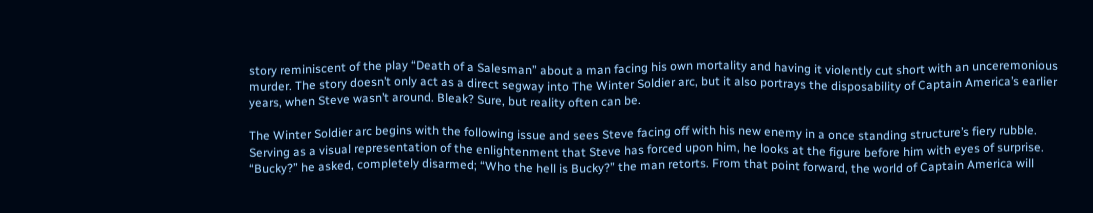story reminiscent of the play “Death of a Salesman” about a man facing his own mortality and having it violently cut short with an unceremonious murder. The story doesn’t only act as a direct segway into The Winter Soldier arc, but it also portrays the disposability of Captain America’s earlier years, when Steve wasn’t around. Bleak? Sure, but reality often can be.

The Winter Soldier arc begins with the following issue and sees Steve facing off with his new enemy in a once standing structure’s fiery rubble. Serving as a visual representation of the enlightenment that Steve has forced upon him, he looks at the figure before him with eyes of surprise. “Bucky?” he asked, completely disarmed; “Who the hell is Bucky?” the man retorts. From that point forward, the world of Captain America will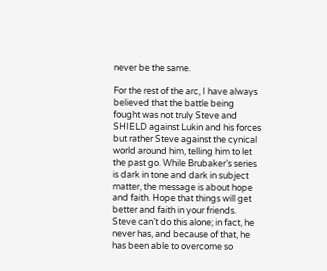never be the same.

For the rest of the arc, I have always believed that the battle being fought was not truly Steve and SHIELD against Lukin and his forces but rather Steve against the cynical world around him, telling him to let the past go. While Brubaker’s series is dark in tone and dark in subject matter, the message is about hope and faith. Hope that things will get better and faith in your friends. Steve can’t do this alone; in fact, he never has, and because of that, he has been able to overcome so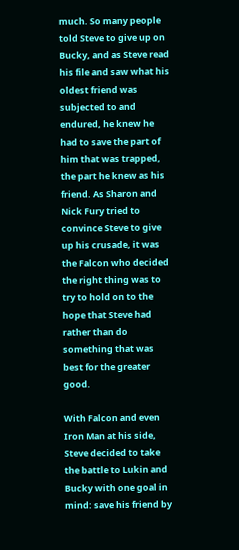much. So many people told Steve to give up on Bucky, and as Steve read his file and saw what his oldest friend was subjected to and endured, he knew he had to save the part of him that was trapped, the part he knew as his friend. As Sharon and Nick Fury tried to convince Steve to give up his crusade, it was the Falcon who decided the right thing was to try to hold on to the hope that Steve had rather than do something that was best for the greater good.

With Falcon and even Iron Man at his side, Steve decided to take the battle to Lukin and Bucky with one goal in mind: save his friend by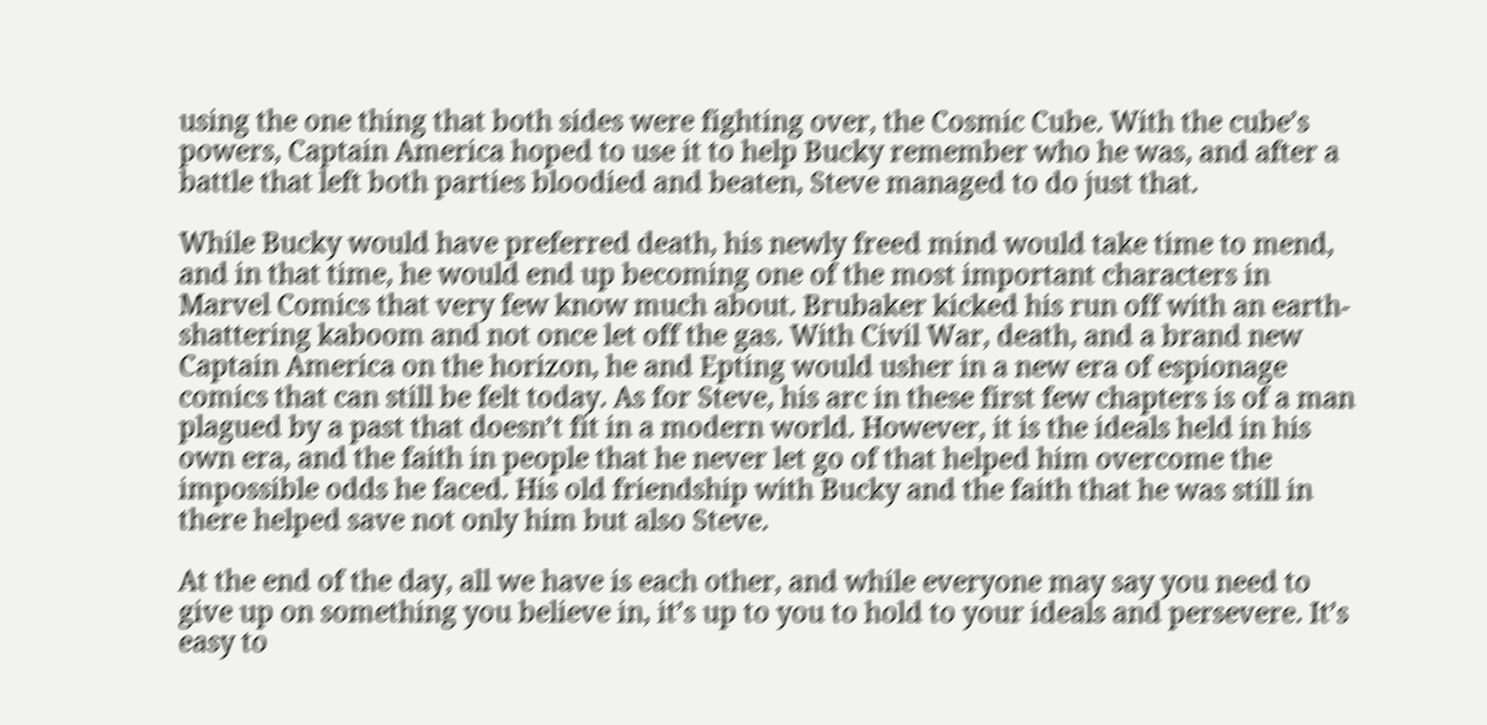using the one thing that both sides were fighting over, the Cosmic Cube. With the cube’s powers, Captain America hoped to use it to help Bucky remember who he was, and after a battle that left both parties bloodied and beaten, Steve managed to do just that.

While Bucky would have preferred death, his newly freed mind would take time to mend, and in that time, he would end up becoming one of the most important characters in Marvel Comics that very few know much about. Brubaker kicked his run off with an earth-shattering kaboom and not once let off the gas. With Civil War, death, and a brand new Captain America on the horizon, he and Epting would usher in a new era of espionage comics that can still be felt today. As for Steve, his arc in these first few chapters is of a man plagued by a past that doesn’t fit in a modern world. However, it is the ideals held in his own era, and the faith in people that he never let go of that helped him overcome the impossible odds he faced. His old friendship with Bucky and the faith that he was still in there helped save not only him but also Steve.

At the end of the day, all we have is each other, and while everyone may say you need to give up on something you believe in, it’s up to you to hold to your ideals and persevere. It’s easy to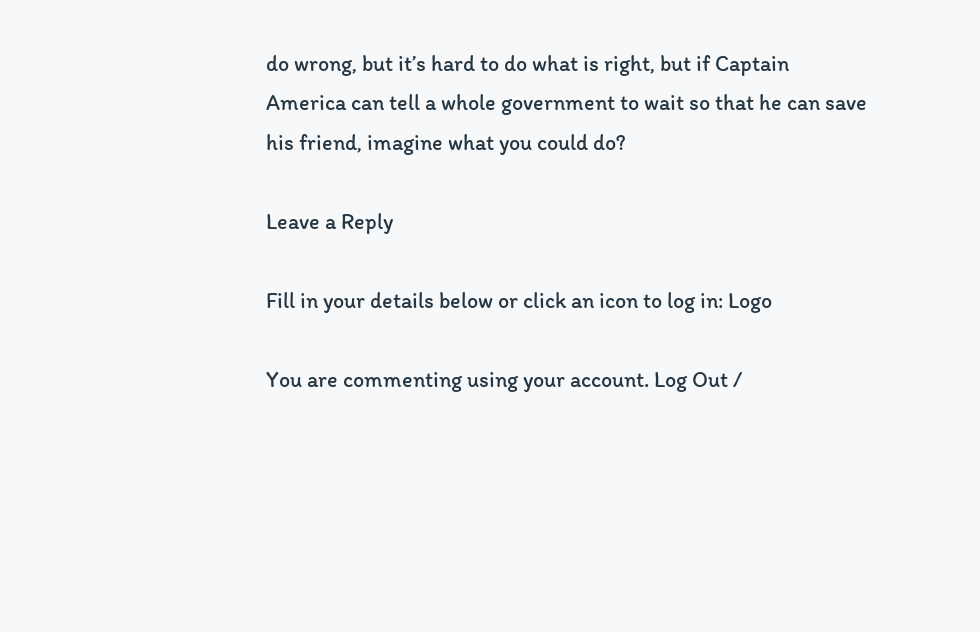do wrong, but it’s hard to do what is right, but if Captain America can tell a whole government to wait so that he can save his friend, imagine what you could do?

Leave a Reply

Fill in your details below or click an icon to log in: Logo

You are commenting using your account. Log Out /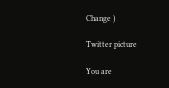Change )

Twitter picture

You are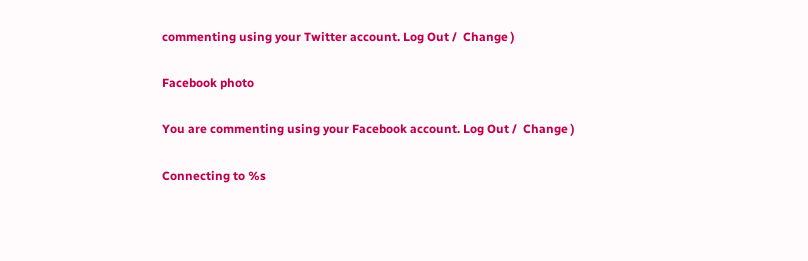commenting using your Twitter account. Log Out /  Change )

Facebook photo

You are commenting using your Facebook account. Log Out /  Change )

Connecting to %s